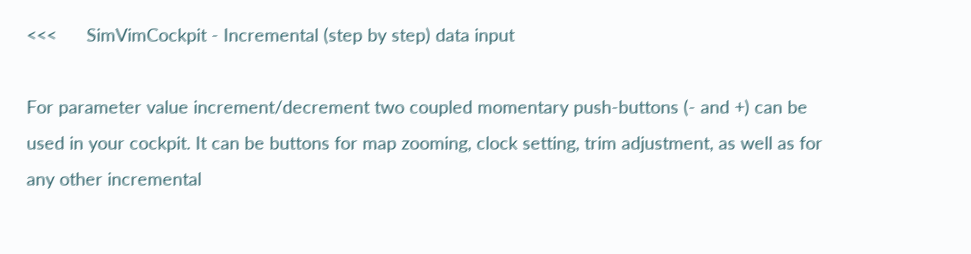<<<      SimVimCockpit - Incremental (step by step) data input

For parameter value increment/decrement two coupled momentary push-buttons (- and +) can be used in your cockpit. It can be buttons for map zooming, clock setting, trim adjustment, as well as for any other incremental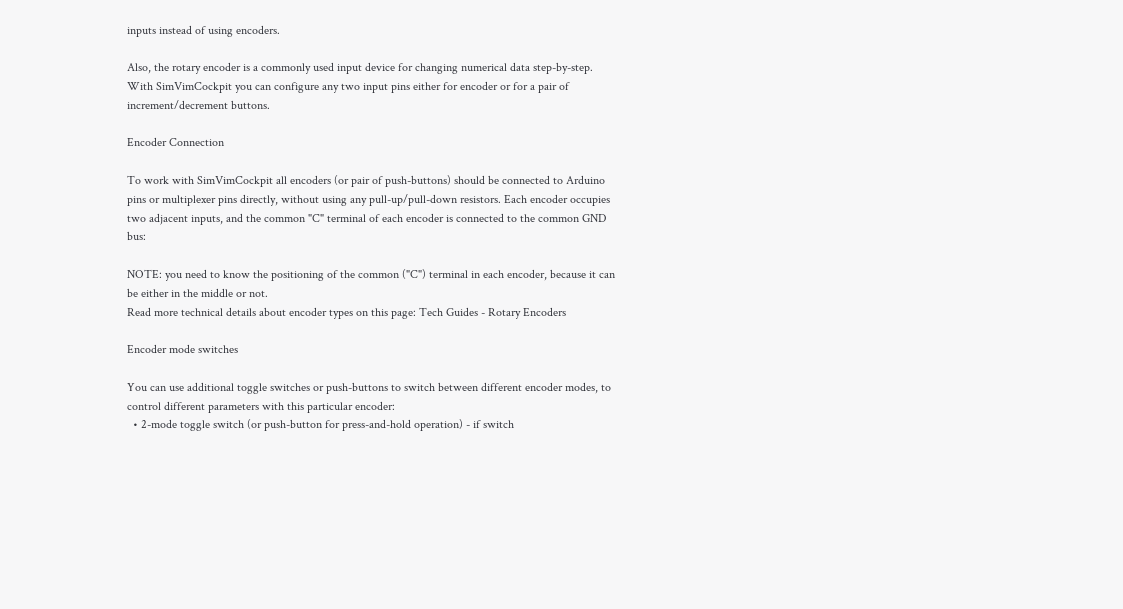inputs instead of using encoders.

Also, the rotary encoder is a commonly used input device for changing numerical data step-by-step. With SimVimCockpit you can configure any two input pins either for encoder or for a pair of increment/decrement buttons.

Encoder Connection

To work with SimVimCockpit all encoders (or pair of push-buttons) should be connected to Arduino pins or multiplexer pins directly, without using any pull-up/pull-down resistors. Each encoder occupies two adjacent inputs, and the common "C" terminal of each encoder is connected to the common GND bus:

NOTE: you need to know the positioning of the common ("C") terminal in each encoder, because it can be either in the middle or not.
Read more technical details about encoder types on this page: Tech Guides - Rotary Encoders

Encoder mode switches

You can use additional toggle switches or push-buttons to switch between different encoder modes, to control different parameters with this particular encoder:
  • 2-mode toggle switch (or push-button for press-and-hold operation) - if switch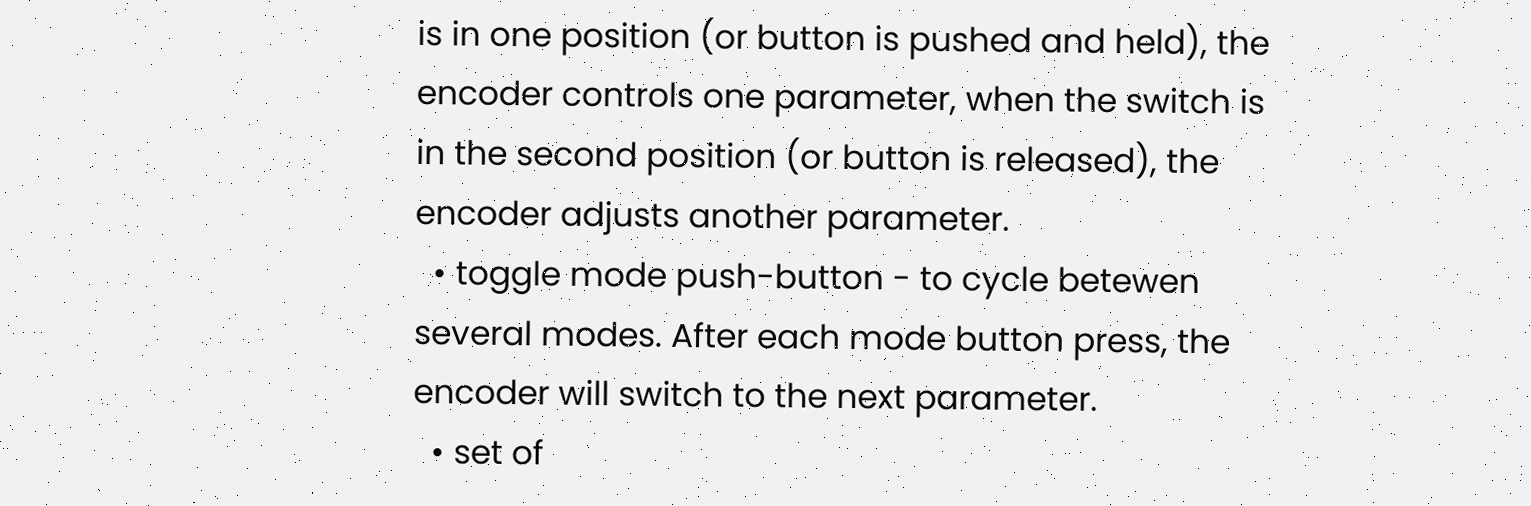is in one position (or button is pushed and held), the encoder controls one parameter, when the switch is in the second position (or button is released), the encoder adjusts another parameter.
  • toggle mode push-button - to cycle betewen several modes. After each mode button press, the encoder will switch to the next parameter.
  • set of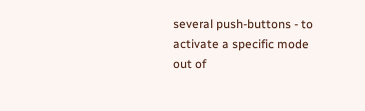several push-buttons - to activate a specific mode out of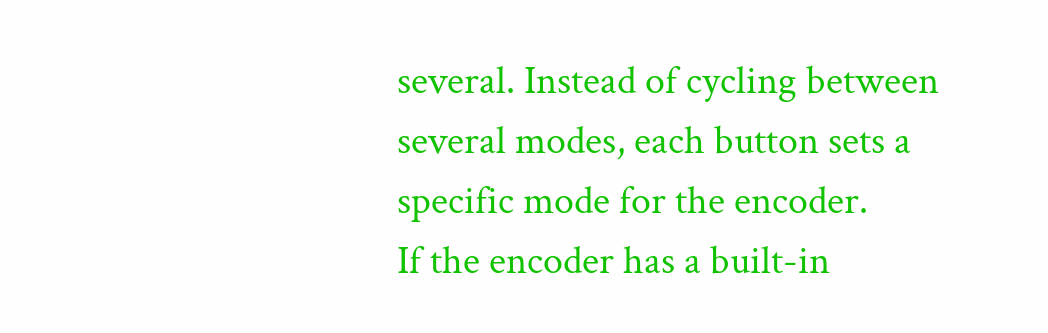several. Instead of cycling between several modes, each button sets a specific mode for the encoder.
If the encoder has a built-in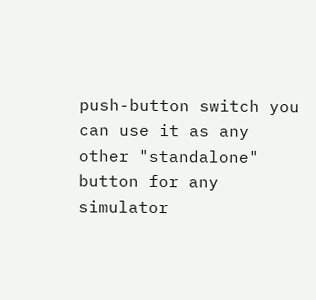push-button switch you can use it as any other "standalone" button for any simulator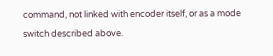command, not linked with encoder itself, or as a mode switch described above.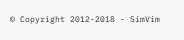© Copyright 2012-2018 - SimVim